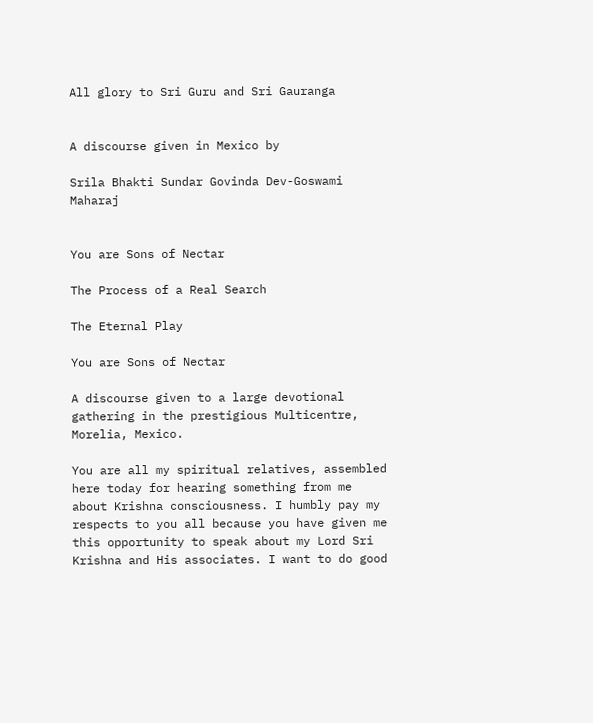All glory to Sri Guru and Sri Gauranga


A discourse given in Mexico by

Srila Bhakti Sundar Govinda Dev-Goswami Maharaj


You are Sons of Nectar

The Process of a Real Search

The Eternal Play

You are Sons of Nectar

A discourse given to a large devotional gathering in the prestigious Multicentre, Morelia, Mexico.

You are all my spiritual relatives, assembled here today for hearing something from me about Krishna consciousness. I humbly pay my respects to you all because you have given me this opportunity to speak about my Lord Sri Krishna and His associates. I want to do good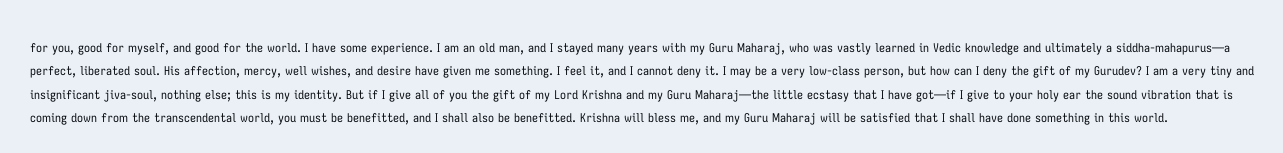for you, good for myself, and good for the world. I have some experience. I am an old man, and I stayed many years with my Guru Maharaj, who was vastly learned in Vedic knowledge and ultimately a siddha-mahapurus—a perfect, liberated soul. His affection, mercy, well wishes, and desire have given me something. I feel it, and I cannot deny it. I may be a very low-class person, but how can I deny the gift of my Gurudev? I am a very tiny and insignificant jiva-soul, nothing else; this is my identity. But if I give all of you the gift of my Lord Krishna and my Guru Maharaj—the little ecstasy that I have got—if I give to your holy ear the sound vibration that is coming down from the transcendental world, you must be benefitted, and I shall also be benefitted. Krishna will bless me, and my Guru Maharaj will be satisfied that I shall have done something in this world.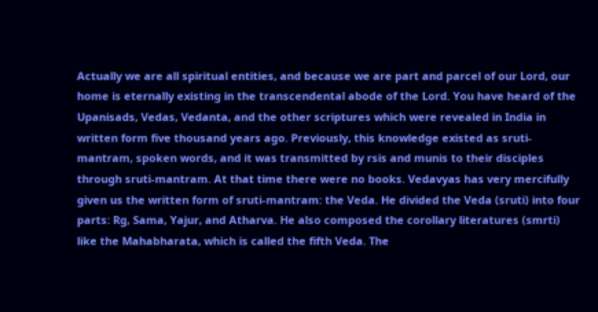Actually we are all spiritual entities, and because we are part and parcel of our Lord, our home is eternally existing in the transcendental abode of the Lord. You have heard of the Upanisads, Vedas, Vedanta, and the other scriptures which were revealed in India in written form five thousand years ago. Previously, this knowledge existed as sruti-mantram, spoken words, and it was transmitted by rsis and munis to their disciples through sruti-mantram. At that time there were no books. Vedavyas has very mercifully given us the written form of sruti-mantram: the Veda. He divided the Veda (sruti) into four parts: Rg, Sama, Yajur, and Atharva. He also composed the corollary literatures (smrti) like the Mahabharata, which is called the fifth Veda. The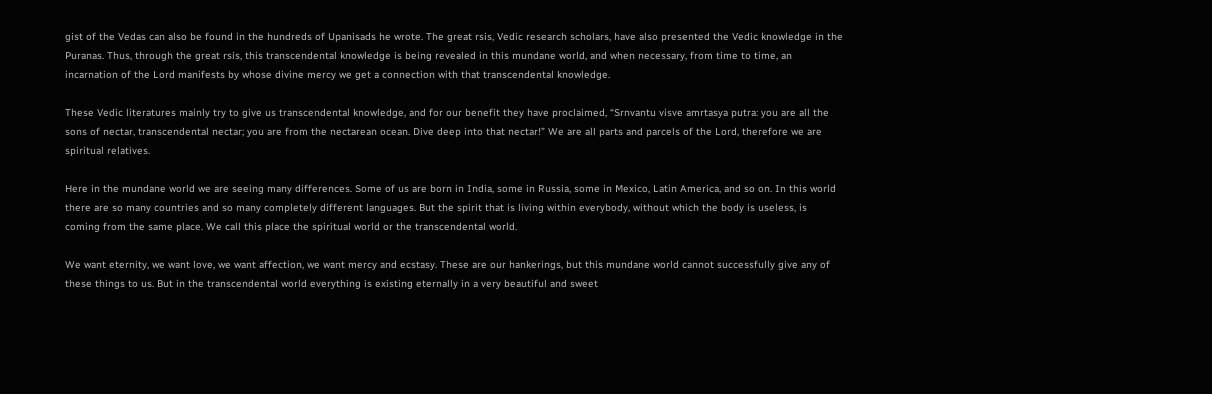gist of the Vedas can also be found in the hundreds of Upanisads he wrote. The great rsis, Vedic research scholars, have also presented the Vedic knowledge in the Puranas. Thus, through the great rsis, this transcendental knowledge is being revealed in this mundane world, and when necessary, from time to time, an incarnation of the Lord manifests by whose divine mercy we get a connection with that transcendental knowledge.

These Vedic literatures mainly try to give us transcendental knowledge, and for our benefit they have proclaimed, “Srnvantu visve amrtasya putra: you are all the sons of nectar, transcendental nectar; you are from the nectarean ocean. Dive deep into that nectar!” We are all parts and parcels of the Lord, therefore we are spiritual relatives.

Here in the mundane world we are seeing many differences. Some of us are born in India, some in Russia, some in Mexico, Latin America, and so on. In this world there are so many countries and so many completely different languages. But the spirit that is living within everybody, without which the body is useless, is coming from the same place. We call this place the spiritual world or the transcendental world.

We want eternity, we want love, we want affection, we want mercy and ecstasy. These are our hankerings, but this mundane world cannot successfully give any of these things to us. But in the transcendental world everything is existing eternally in a very beautiful and sweet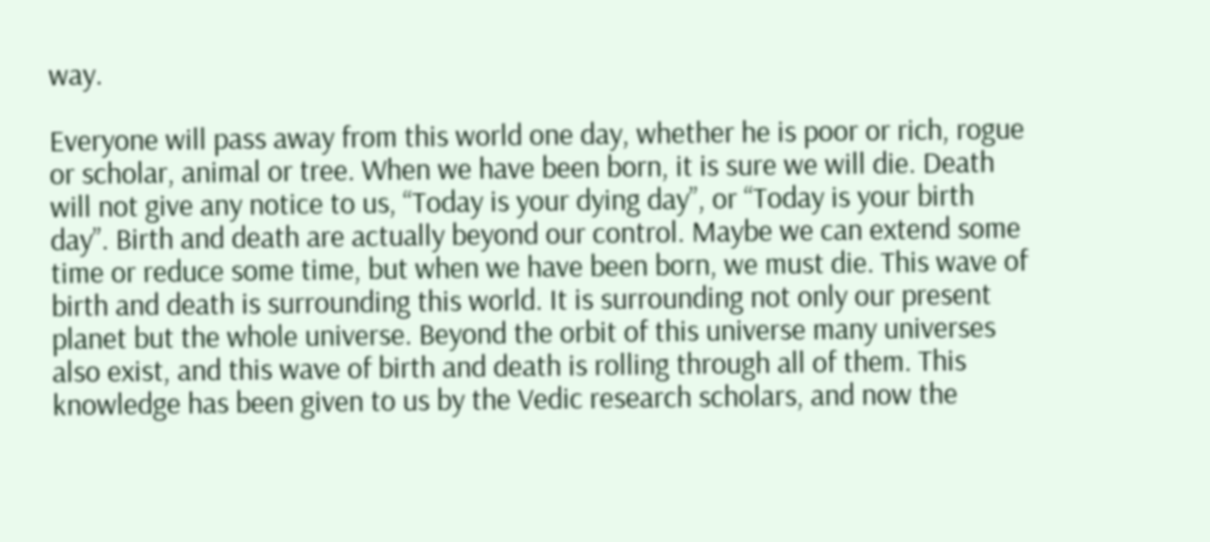way.

Everyone will pass away from this world one day, whether he is poor or rich, rogue or scholar, animal or tree. When we have been born, it is sure we will die. Death will not give any notice to us, “Today is your dying day”, or “Today is your birth day”. Birth and death are actually beyond our control. Maybe we can extend some time or reduce some time, but when we have been born, we must die. This wave of birth and death is surrounding this world. It is surrounding not only our present planet but the whole universe. Beyond the orbit of this universe many universes also exist, and this wave of birth and death is rolling through all of them. This knowledge has been given to us by the Vedic research scholars, and now the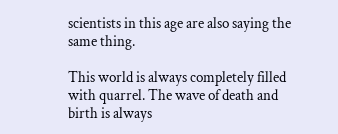scientists in this age are also saying the same thing.

This world is always completely filled with quarrel. The wave of death and birth is always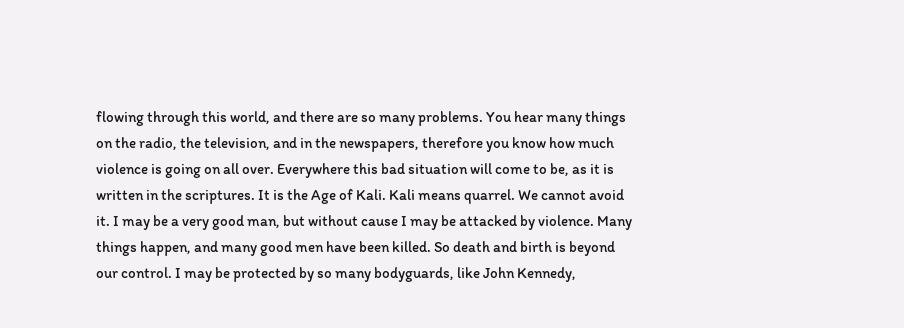flowing through this world, and there are so many problems. You hear many things on the radio, the television, and in the newspapers, therefore you know how much violence is going on all over. Everywhere this bad situation will come to be, as it is written in the scriptures. It is the Age of Kali. Kali means quarrel. We cannot avoid it. I may be a very good man, but without cause I may be attacked by violence. Many things happen, and many good men have been killed. So death and birth is beyond our control. I may be protected by so many bodyguards, like John Kennedy,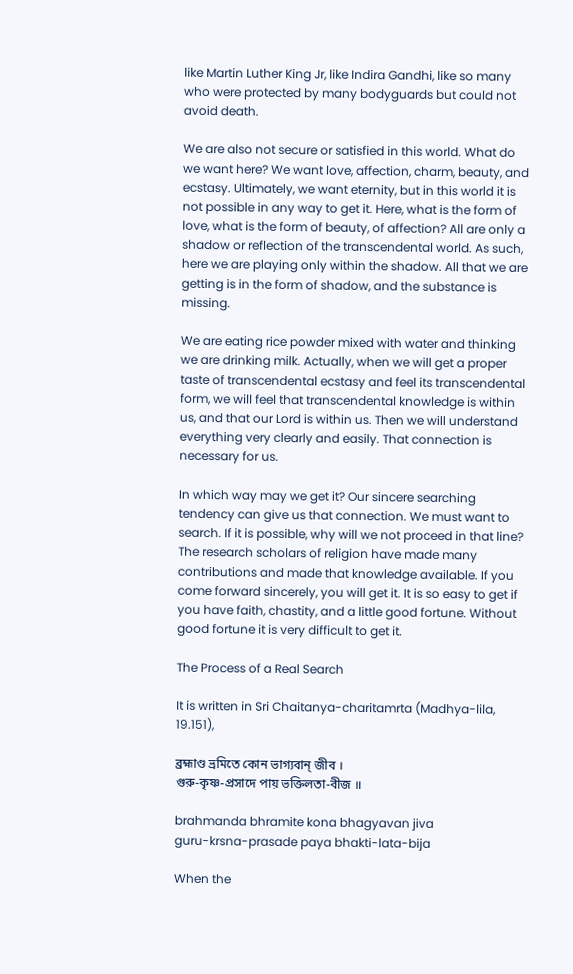like Martin Luther King Jr, like Indira Gandhi, like so many who were protected by many bodyguards but could not avoid death.

We are also not secure or satisfied in this world. What do we want here? We want love, affection, charm, beauty, and ecstasy. Ultimately, we want eternity, but in this world it is not possible in any way to get it. Here, what is the form of love, what is the form of beauty, of affection? All are only a shadow or reflection of the transcendental world. As such, here we are playing only within the shadow. All that we are getting is in the form of shadow, and the substance is missing.

We are eating rice powder mixed with water and thinking we are drinking milk. Actually, when we will get a proper taste of transcendental ecstasy and feel its transcendental form, we will feel that transcendental knowledge is within us, and that our Lord is within us. Then we will understand everything very clearly and easily. That connection is necessary for us.

In which way may we get it? Our sincere searching tendency can give us that connection. We must want to search. If it is possible, why will we not proceed in that line? The research scholars of religion have made many contributions and made that knowledge available. If you come forward sincerely, you will get it. It is so easy to get if you have faith, chastity, and a little good fortune. Without good fortune it is very difficult to get it.

The Process of a Real Search

It is written in Sri Chaitanya-charitamrta (Madhya-lila, 19.151),

ব্রহ্মাণ্ড ভ্রমিতে কোন ভাগ্যবান্ জীব ।
গুরু-কৃষ্ণ-প্রসাদে পায় ভক্তিলতা-বীজ ॥

brahmanda bhramite kona bhagyavan jiva
guru-krsna-prasade paya bhakti-lata-bija

When the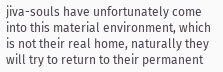jiva-souls have unfortunately come into this material environment, which is not their real home, naturally they will try to return to their permanent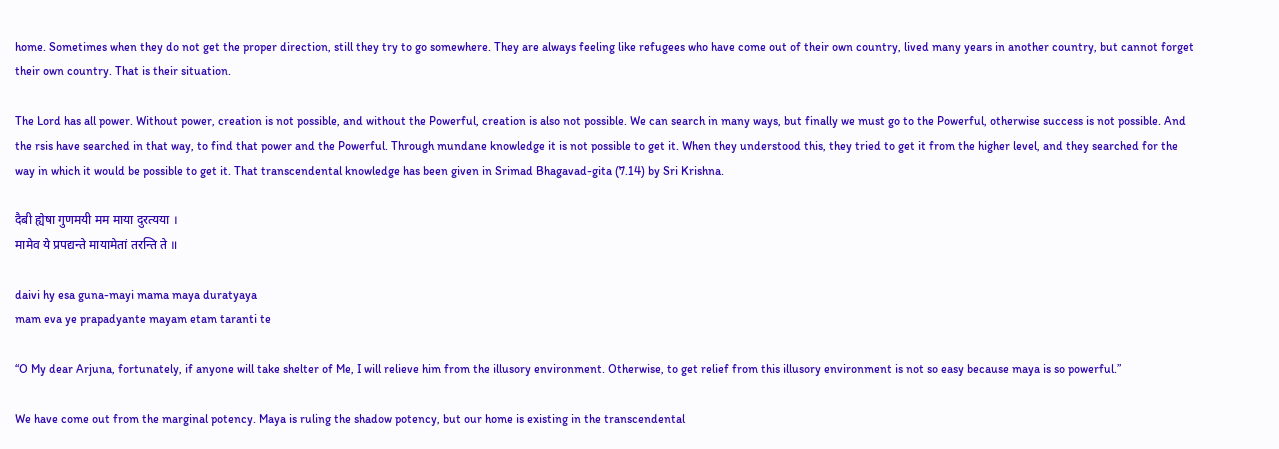home. Sometimes when they do not get the proper direction, still they try to go somewhere. They are always feeling like refugees who have come out of their own country, lived many years in another country, but cannot forget their own country. That is their situation.

The Lord has all power. Without power, creation is not possible, and without the Powerful, creation is also not possible. We can search in many ways, but finally we must go to the Powerful, otherwise success is not possible. And the rsis have searched in that way, to find that power and the Powerful. Through mundane knowledge it is not possible to get it. When they understood this, they tried to get it from the higher level, and they searched for the way in which it would be possible to get it. That transcendental knowledge has been given in Srimad Bhagavad-gita (7.14) by Sri Krishna.

दैबी ह्येषा गुणमयी मम माया दुरत्यया ।
मामेव ये प्रपद्यन्ते मायामेतां तरन्ति ते ॥

daivi hy esa guna-mayi mama maya duratyaya
mam eva ye prapadyante mayam etam taranti te

“O My dear Arjuna, fortunately, if anyone will take shelter of Me, I will relieve him from the illusory environment. Otherwise, to get relief from this illusory environment is not so easy because maya is so powerful.”

We have come out from the marginal potency. Maya is ruling the shadow potency, but our home is existing in the transcendental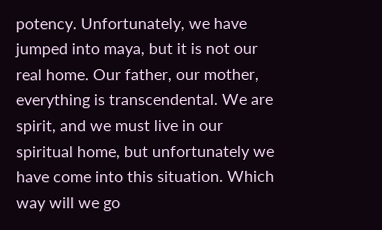potency. Unfortunately, we have jumped into maya, but it is not our real home. Our father, our mother, everything is transcendental. We are spirit, and we must live in our spiritual home, but unfortunately we have come into this situation. Which way will we go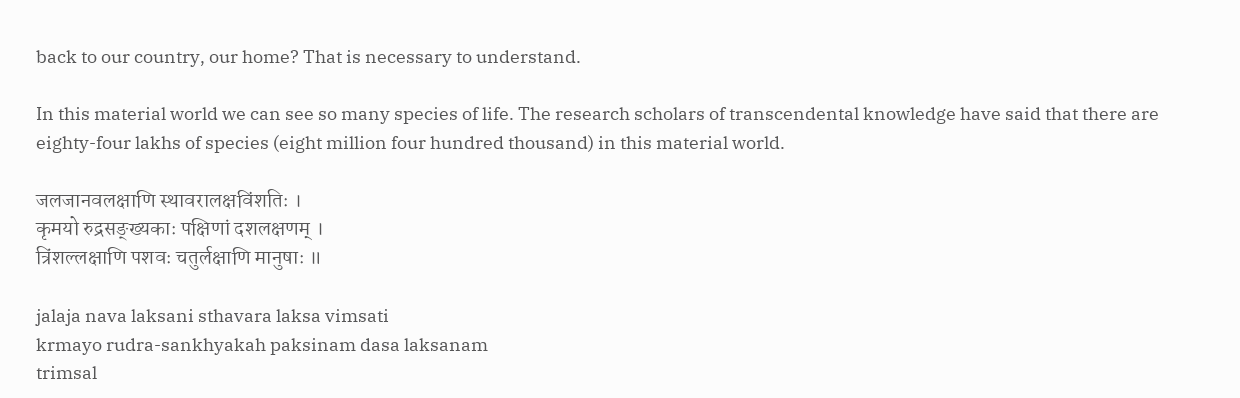back to our country, our home? That is necessary to understand.

In this material world we can see so many species of life. The research scholars of transcendental knowledge have said that there are eighty-four lakhs of species (eight million four hundred thousand) in this material world.

जलजानवलक्षाणि स्थावरालक्षविंशतिः ।
कृमयो रुद्रसङ्ख्यकाः पक्षिणां दशलक्षणम् ।
त्रिंशल्लक्षाणि पशवः चतुर्लक्षाणि मानुषाः ॥

jalaja nava laksani sthavara laksa vimsati
krmayo rudra-sankhyakah paksinam dasa laksanam
trimsal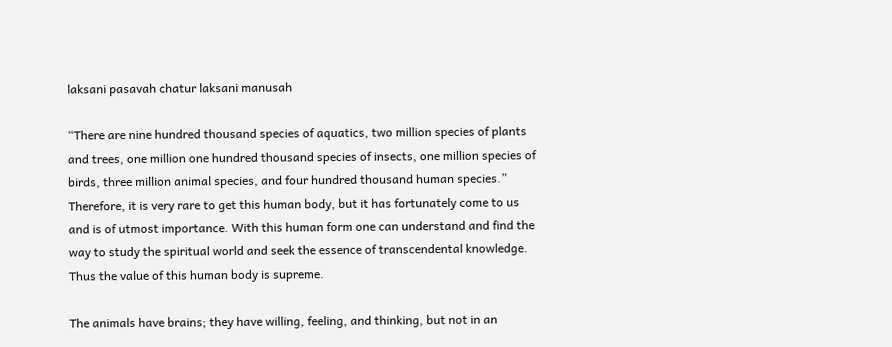laksani pasavah chatur laksani manusah

“There are nine hundred thousand species of aquatics, two million species of plants and trees, one million one hundred thousand species of insects, one million species of birds, three million animal species, and four hundred thousand human species.” Therefore, it is very rare to get this human body, but it has fortunately come to us and is of utmost importance. With this human form one can understand and find the way to study the spiritual world and seek the essence of transcendental knowledge. Thus the value of this human body is supreme.

The animals have brains; they have willing, feeling, and thinking, but not in an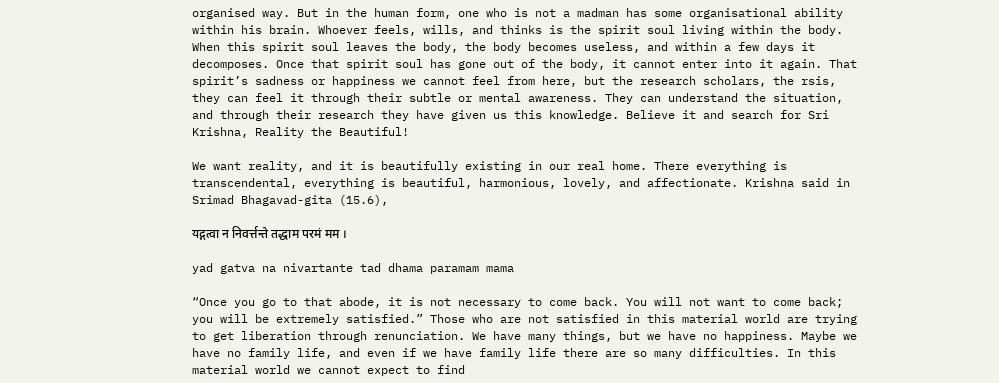organised way. But in the human form, one who is not a madman has some organisational ability within his brain. Whoever feels, wills, and thinks is the spirit soul living within the body. When this spirit soul leaves the body, the body becomes useless, and within a few days it decomposes. Once that spirit soul has gone out of the body, it cannot enter into it again. That spirit’s sadness or happiness we cannot feel from here, but the research scholars, the rsis, they can feel it through their subtle or mental awareness. They can understand the situation, and through their research they have given us this knowledge. Believe it and search for Sri Krishna, Reality the Beautiful!

We want reality, and it is beautifully existing in our real home. There everything is transcendental, everything is beautiful, harmonious, lovely, and affectionate. Krishna said in Srimad Bhagavad-gita (15.6),

यद्गत्वा न निवर्त्तन्ते तद्धाम परमं मम ।

yad gatva na nivartante tad dhama paramam mama

“Once you go to that abode, it is not necessary to come back. You will not want to come back; you will be extremely satisfied.” Those who are not satisfied in this material world are trying to get liberation through renunciation. We have many things, but we have no happiness. Maybe we have no family life, and even if we have family life there are so many difficulties. In this material world we cannot expect to find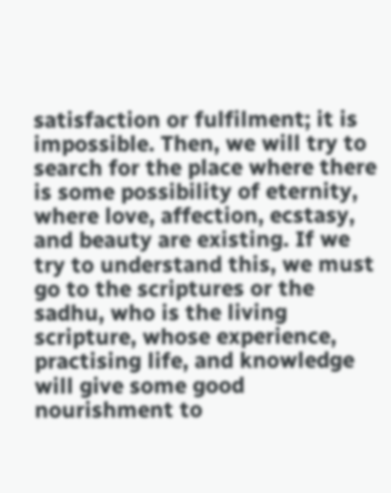satisfaction or fulfilment; it is impossible. Then, we will try to search for the place where there is some possibility of eternity, where love, affection, ecstasy, and beauty are existing. If we try to understand this, we must go to the scriptures or the sadhu, who is the living scripture, whose experience, practising life, and knowledge will give some good nourishment to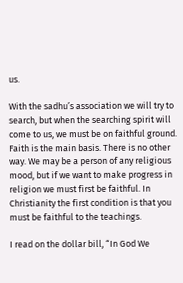us.

With the sadhu’s association we will try to search, but when the searching spirit will come to us, we must be on faithful ground. Faith is the main basis. There is no other way. We may be a person of any religious mood, but if we want to make progress in religion we must first be faithful. In Christianity the first condition is that you must be faithful to the teachings.

I read on the dollar bill, “In God We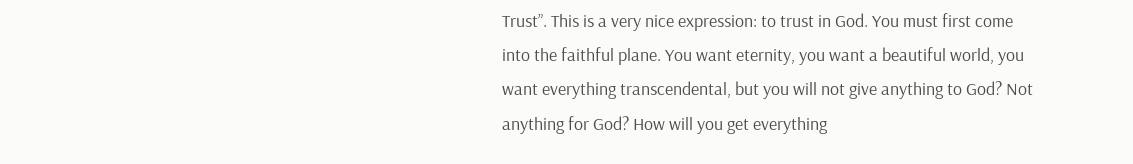Trust”. This is a very nice expression: to trust in God. You must first come into the faithful plane. You want eternity, you want a beautiful world, you want everything transcendental, but you will not give anything to God? Not anything for God? How will you get everything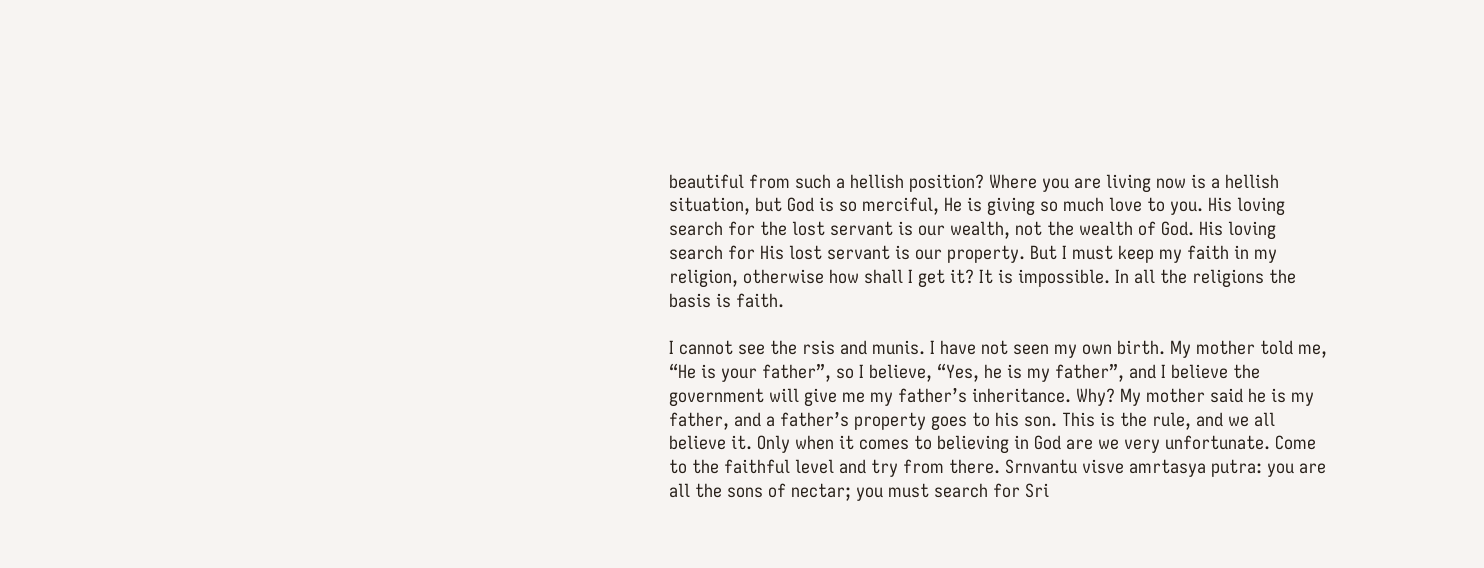beautiful from such a hellish position? Where you are living now is a hellish situation, but God is so merciful, He is giving so much love to you. His loving search for the lost servant is our wealth, not the wealth of God. His loving search for His lost servant is our property. But I must keep my faith in my religion, otherwise how shall I get it? It is impossible. In all the religions the basis is faith.

I cannot see the rsis and munis. I have not seen my own birth. My mother told me, “He is your father”, so I believe, “Yes, he is my father”, and I believe the government will give me my father’s inheritance. Why? My mother said he is my father, and a father’s property goes to his son. This is the rule, and we all believe it. Only when it comes to believing in God are we very unfortunate. Come to the faithful level and try from there. Srnvantu visve amrtasya putra: you are all the sons of nectar; you must search for Sri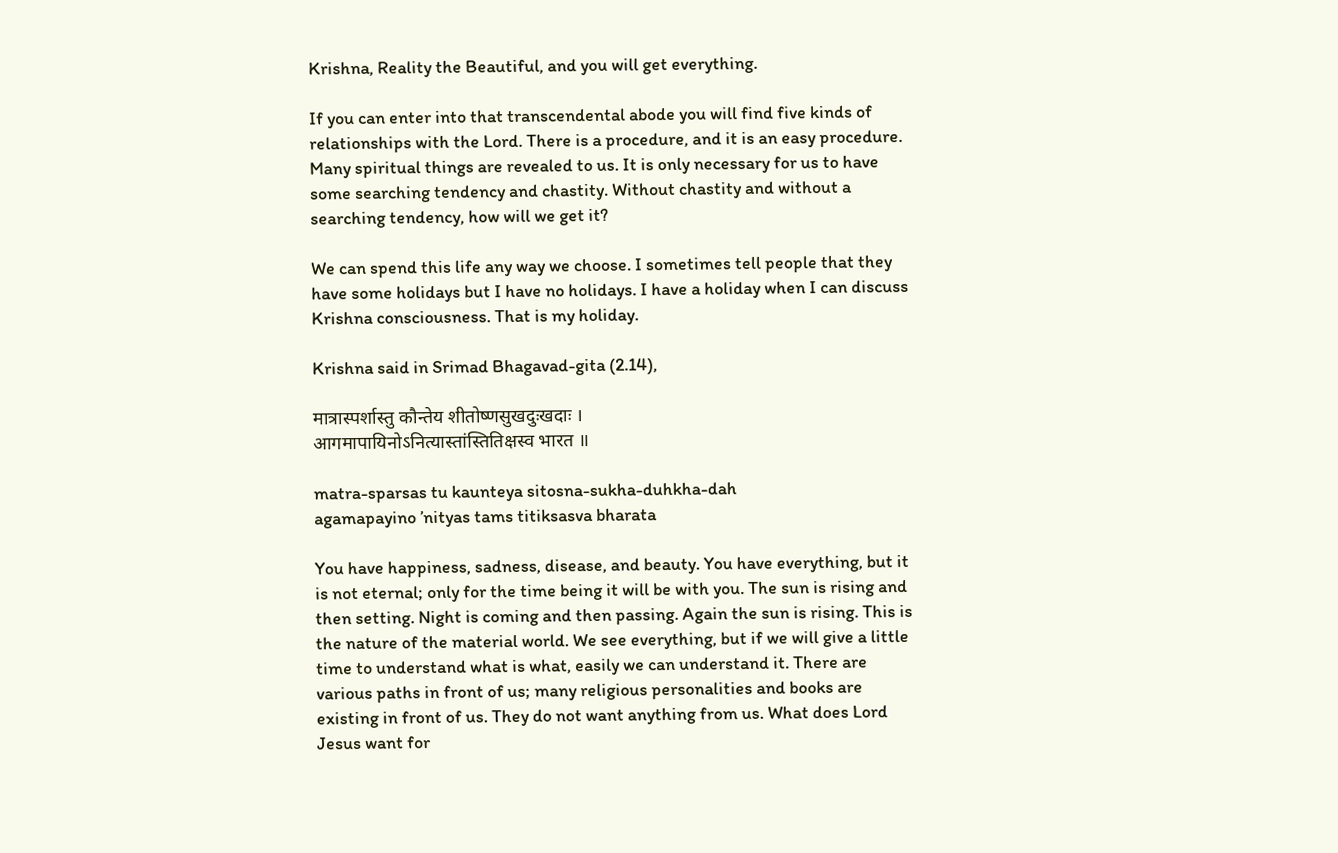Krishna, Reality the Beautiful, and you will get everything.

If you can enter into that transcendental abode you will find five kinds of relationships with the Lord. There is a procedure, and it is an easy procedure. Many spiritual things are revealed to us. It is only necessary for us to have some searching tendency and chastity. Without chastity and without a searching tendency, how will we get it?

We can spend this life any way we choose. I sometimes tell people that they have some holidays but I have no holidays. I have a holiday when I can discuss Krishna consciousness. That is my holiday.

Krishna said in Srimad Bhagavad-gita (2.14),

मात्रास्पर्शास्तु कौन्तेय शीतोष्णसुखदुःखदाः ।
आगमापायिनोऽनित्यास्तांस्तितिक्षस्व भारत ॥

matra-sparsas tu kaunteya sitosna-sukha-duhkha-dah
agamapayino ’nityas tams titiksasva bharata

You have happiness, sadness, disease, and beauty. You have everything, but it is not eternal; only for the time being it will be with you. The sun is rising and then setting. Night is coming and then passing. Again the sun is rising. This is the nature of the material world. We see everything, but if we will give a little time to understand what is what, easily we can understand it. There are various paths in front of us; many religious personalities and books are existing in front of us. They do not want anything from us. What does Lord Jesus want for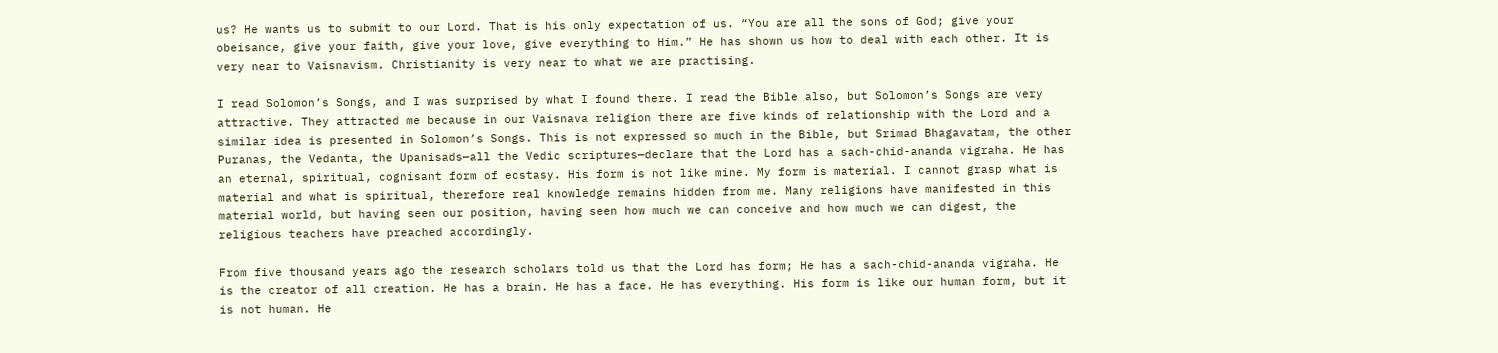us? He wants us to submit to our Lord. That is his only expectation of us. “You are all the sons of God; give your obeisance, give your faith, give your love, give everything to Him.” He has shown us how to deal with each other. It is very near to Vaisnavism. Christianity is very near to what we are practising.

I read Solomon’s Songs, and I was surprised by what I found there. I read the Bible also, but Solomon’s Songs are very attractive. They attracted me because in our Vaisnava religion there are five kinds of relationship with the Lord and a similar idea is presented in Solomon’s Songs. This is not expressed so much in the Bible, but Srimad Bhagavatam, the other Puranas, the Vedanta, the Upanisads—all the Vedic scriptures—declare that the Lord has a sach-chid-ananda vigraha. He has an eternal, spiritual, cognisant form of ecstasy. His form is not like mine. My form is material. I cannot grasp what is material and what is spiritual, therefore real knowledge remains hidden from me. Many religions have manifested in this material world, but having seen our position, having seen how much we can conceive and how much we can digest, the religious teachers have preached accordingly.

From five thousand years ago the research scholars told us that the Lord has form; He has a sach-chid-ananda vigraha. He is the creator of all creation. He has a brain. He has a face. He has everything. His form is like our human form, but it is not human. He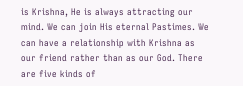is Krishna, He is always attracting our mind. We can join His eternal Pastimes. We can have a relationship with Krishna as our friend rather than as our God. There are five kinds of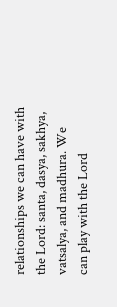relationships we can have with the Lord: santa, dasya, sakhya, vatsalya, and madhura. We can play with the Lord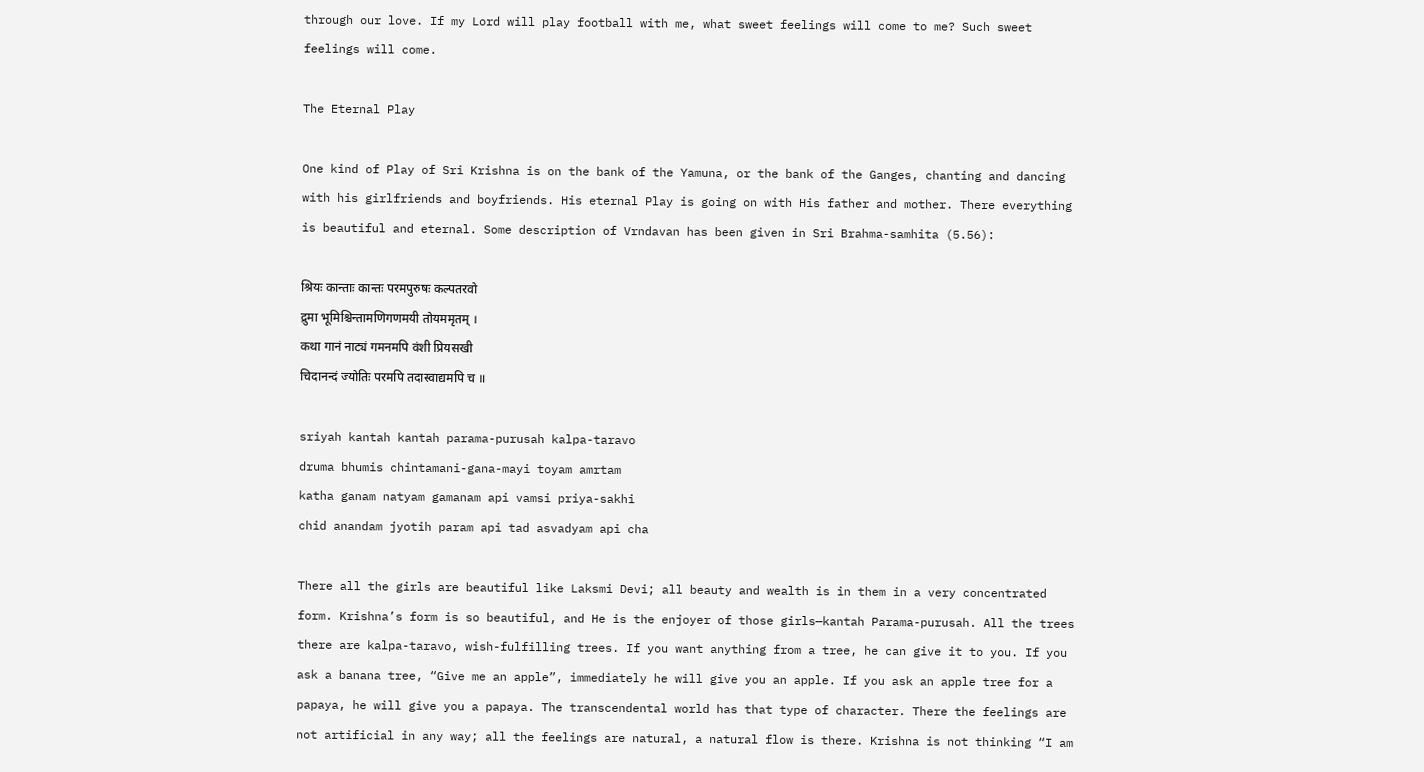through our love. If my Lord will play football with me, what sweet feelings will come to me? Such sweet feelings will come.

The Eternal Play

One kind of Play of Sri Krishna is on the bank of the Yamuna, or the bank of the Ganges, chanting and dancing with his girlfriends and boyfriends. His eternal Play is going on with His father and mother. There everything is beautiful and eternal. Some description of Vrndavan has been given in Sri Brahma-samhita (5.56):

श्रियः कान्ताः कान्तः परमपुरुषः कल्पतरवो
द्रुमा भूमिश्चिन्तामणिगणमयी तोयममृतम् ।
कथा गानं नाट्यं गमनमपि वंशी प्रियसखी
चिदानन्दं ज्योतिः परमपि तदास्वाद्यमपि च ॥

sriyah kantah kantah parama-purusah kalpa-taravo
druma bhumis chintamani-gana-mayi toyam amrtam
katha ganam natyam gamanam api vamsi priya-sakhi
chid anandam jyotih param api tad asvadyam api cha

There all the girls are beautiful like Laksmi Devi; all beauty and wealth is in them in a very concentrated form. Krishna’s form is so beautiful, and He is the enjoyer of those girls—kantah Parama-purusah. All the trees there are kalpa-taravo, wish-fulfilling trees. If you want anything from a tree, he can give it to you. If you ask a banana tree, “Give me an apple”, immediately he will give you an apple. If you ask an apple tree for a papaya, he will give you a papaya. The transcendental world has that type of character. There the feelings are not artificial in any way; all the feelings are natural, a natural flow is there. Krishna is not thinking “I am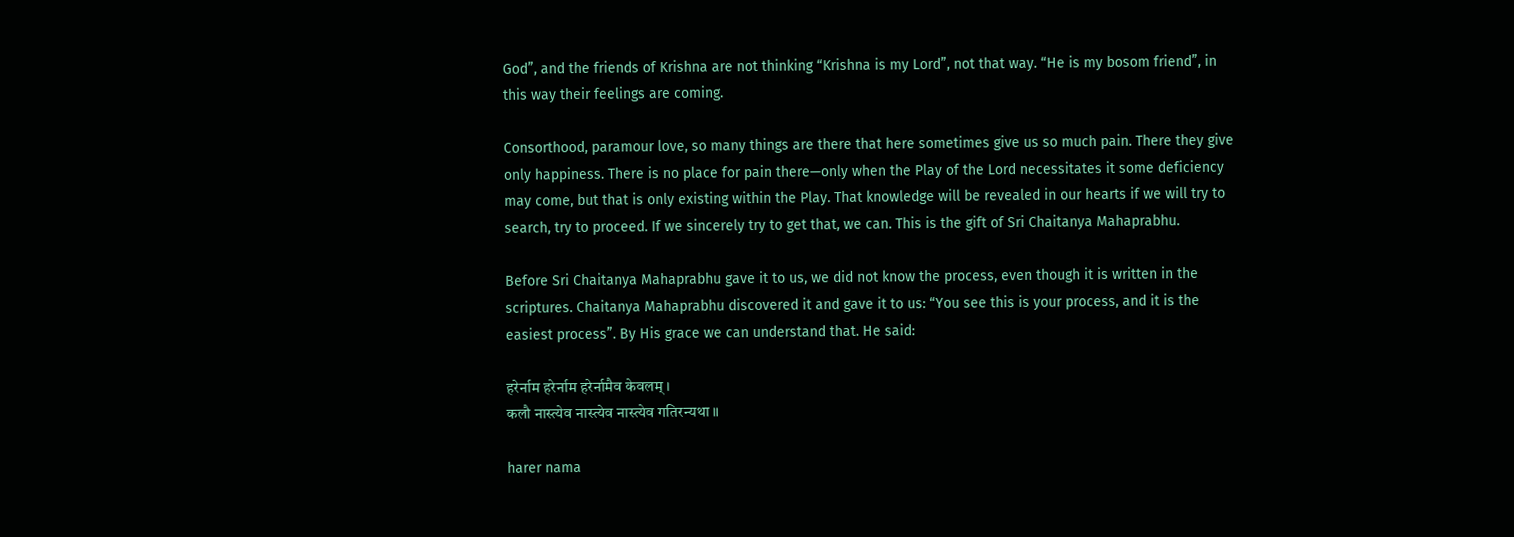God”, and the friends of Krishna are not thinking “Krishna is my Lord”, not that way. “He is my bosom friend”, in this way their feelings are coming.

Consorthood, paramour love, so many things are there that here sometimes give us so much pain. There they give only happiness. There is no place for pain there—only when the Play of the Lord necessitates it some deficiency may come, but that is only existing within the Play. That knowledge will be revealed in our hearts if we will try to search, try to proceed. If we sincerely try to get that, we can. This is the gift of Sri Chaitanya Mahaprabhu.

Before Sri Chaitanya Mahaprabhu gave it to us, we did not know the process, even though it is written in the scriptures. Chaitanya Mahaprabhu discovered it and gave it to us: “You see this is your process, and it is the easiest process”. By His grace we can understand that. He said:

हरेर्नाम हरेर्नाम हरेर्नामैव केवलम् ।
कलौ नास्त्येव नास्त्येव नास्त्येव गतिरन्यथा ॥

harer nama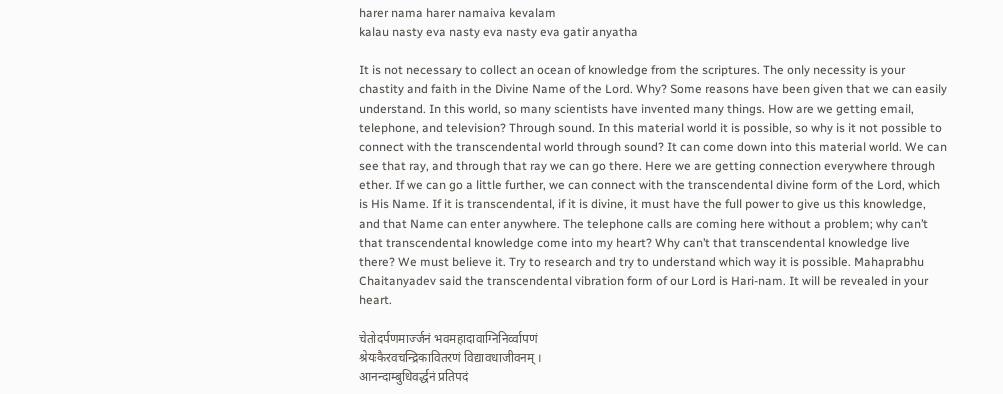harer nama harer namaiva kevalam
kalau nasty eva nasty eva nasty eva gatir anyatha

It is not necessary to collect an ocean of knowledge from the scriptures. The only necessity is your chastity and faith in the Divine Name of the Lord. Why? Some reasons have been given that we can easily understand. In this world, so many scientists have invented many things. How are we getting email, telephone, and television? Through sound. In this material world it is possible, so why is it not possible to connect with the transcendental world through sound? It can come down into this material world. We can see that ray, and through that ray we can go there. Here we are getting connection everywhere through ether. If we can go a little further, we can connect with the transcendental divine form of the Lord, which is His Name. If it is transcendental, if it is divine, it must have the full power to give us this knowledge, and that Name can enter anywhere. The telephone calls are coming here without a problem; why can’t that transcendental knowledge come into my heart? Why can’t that transcendental knowledge live there? We must believe it. Try to research and try to understand which way it is possible. Mahaprabhu Chaitanyadev said the transcendental vibration form of our Lord is Hari-nam. It will be revealed in your heart.

चेतोदर्पणमार्ज्जनं भवमहादावाग्निनिर्व्वापणं
श्रेयःकैरवचन्द्रिकावितरणं विद्यावधाजीवनम् ।
आनन्दाम्बुधिवर्द्धनं प्रतिपदं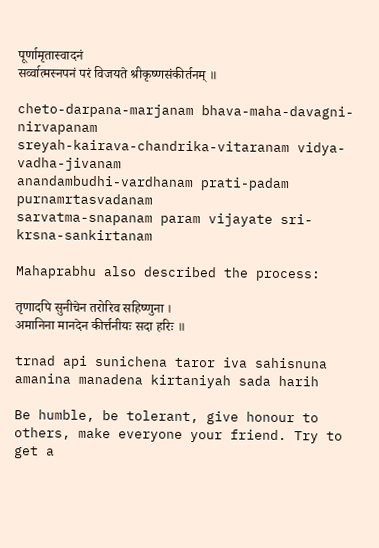पूर्णामृतास्वादनं
सर्व्वात्मस्नपनं परं विजयते श्रीकृष्णसंकीर्तनम् ॥

cheto-darpana-marjanam bhava-maha-davagni-nirvapanam
sreyah-kairava-chandrika-vitaranam vidya-vadha-jivanam
anandambudhi-vardhanam prati-padam purnamrtasvadanam
sarvatma-snapanam param vijayate sri-krsna-sankirtanam

Mahaprabhu also described the process:

तृणादपि सुनीचेन तरोरिव सहिष्णुना ।
अमानिना मानदेन कीर्त्तनीयः सदा हरिः ॥

trnad api sunichena taror iva sahisnuna
amanina manadena kirtaniyah sada harih

Be humble, be tolerant, give honour to others, make everyone your friend. Try to get a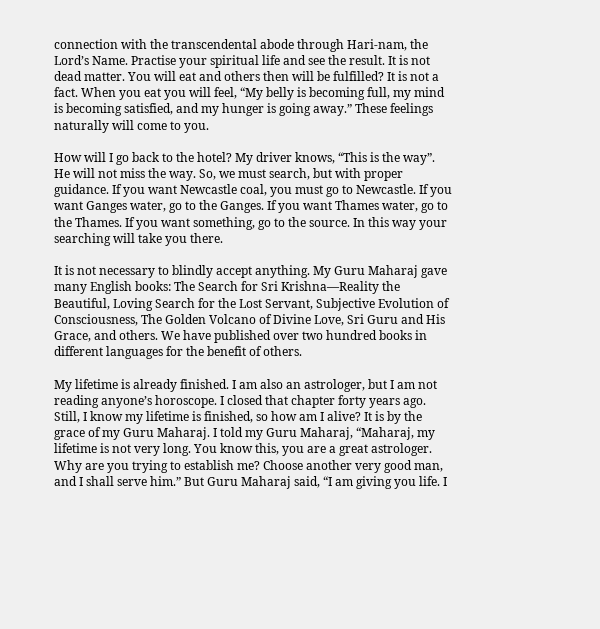connection with the transcendental abode through Hari-nam, the Lord’s Name. Practise your spiritual life and see the result. It is not dead matter. You will eat and others then will be fulfilled? It is not a fact. When you eat you will feel, “My belly is becoming full, my mind is becoming satisfied, and my hunger is going away.” These feelings naturally will come to you.

How will I go back to the hotel? My driver knows, “This is the way”. He will not miss the way. So, we must search, but with proper guidance. If you want Newcastle coal, you must go to Newcastle. If you want Ganges water, go to the Ganges. If you want Thames water, go to the Thames. If you want something, go to the source. In this way your searching will take you there.

It is not necessary to blindly accept anything. My Guru Maharaj gave many English books: The Search for Sri Krishna—Reality the Beautiful, Loving Search for the Lost Servant, Subjective Evolution of Consciousness, The Golden Volcano of Divine Love, Sri Guru and His Grace, and others. We have published over two hundred books in different languages for the benefit of others.

My lifetime is already finished. I am also an astrologer, but I am not reading anyone’s horoscope. I closed that chapter forty years ago. Still, I know my lifetime is finished, so how am I alive? It is by the grace of my Guru Maharaj. I told my Guru Maharaj, “Maharaj, my lifetime is not very long. You know this, you are a great astrologer. Why are you trying to establish me? Choose another very good man, and I shall serve him.” But Guru Maharaj said, “I am giving you life. I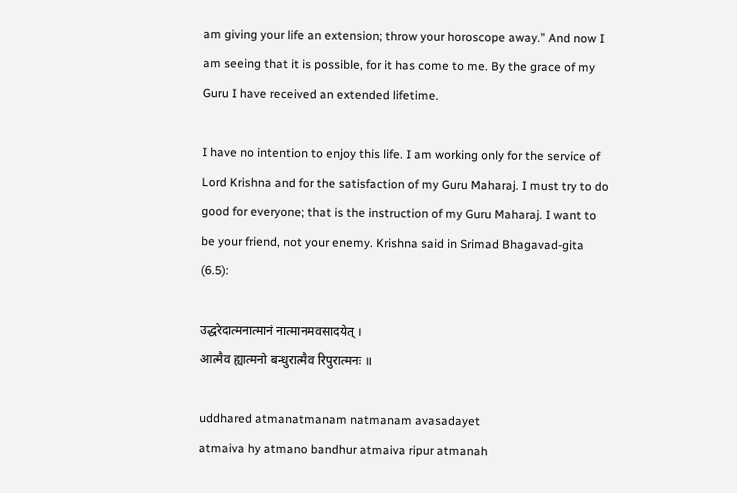am giving your life an extension; throw your horoscope away.” And now I am seeing that it is possible, for it has come to me. By the grace of my Guru I have received an extended lifetime.

I have no intention to enjoy this life. I am working only for the service of Lord Krishna and for the satisfaction of my Guru Maharaj. I must try to do good for everyone; that is the instruction of my Guru Maharaj. I want to be your friend, not your enemy. Krishna said in Srimad Bhagavad-gita (6.5):

उद्धरेदात्मनात्मानं नात्मानमवसादयेत् ।
आत्मैव ह्यात्मनो बन्धुरात्मैव रिपुरात्मनः ॥

uddhared atmanatmanam natmanam avasadayet
atmaiva hy atmano bandhur atmaiva ripur atmanah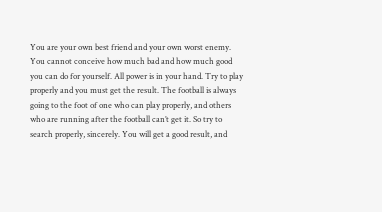You are your own best friend and your own worst enemy. You cannot conceive how much bad and how much good you can do for yourself. All power is in your hand. Try to play properly and you must get the result. The football is always going to the foot of one who can play properly, and others who are running after the football can’t get it. So try to search properly, sincerely. You will get a good result, and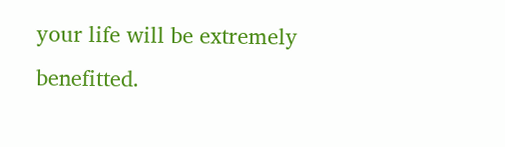your life will be extremely benefitted.